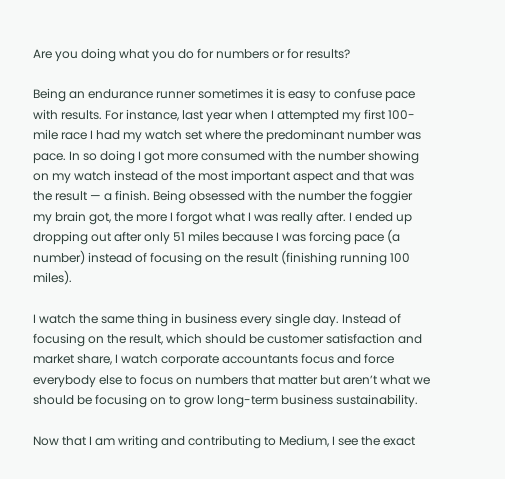Are you doing what you do for numbers or for results?

Being an endurance runner sometimes it is easy to confuse pace with results. For instance, last year when I attempted my first 100-mile race I had my watch set where the predominant number was pace. In so doing I got more consumed with the number showing on my watch instead of the most important aspect and that was the result — a finish. Being obsessed with the number the foggier my brain got, the more I forgot what I was really after. I ended up dropping out after only 51 miles because I was forcing pace (a number) instead of focusing on the result (finishing running 100 miles).

I watch the same thing in business every single day. Instead of focusing on the result, which should be customer satisfaction and market share, I watch corporate accountants focus and force everybody else to focus on numbers that matter but aren’t what we should be focusing on to grow long-term business sustainability.

Now that I am writing and contributing to Medium, I see the exact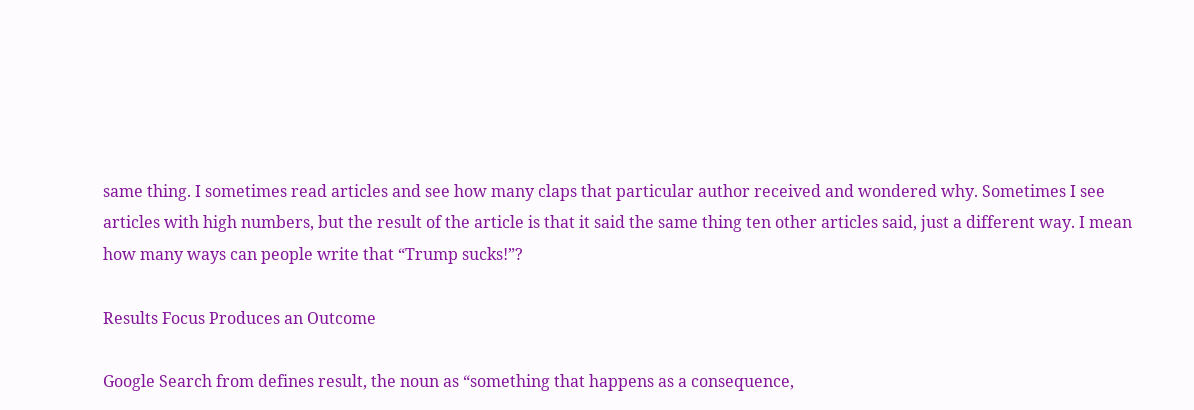same thing. I sometimes read articles and see how many claps that particular author received and wondered why. Sometimes I see articles with high numbers, but the result of the article is that it said the same thing ten other articles said, just a different way. I mean how many ways can people write that “Trump sucks!”?

Results Focus Produces an Outcome

Google Search from defines result, the noun as “something that happens as a consequence,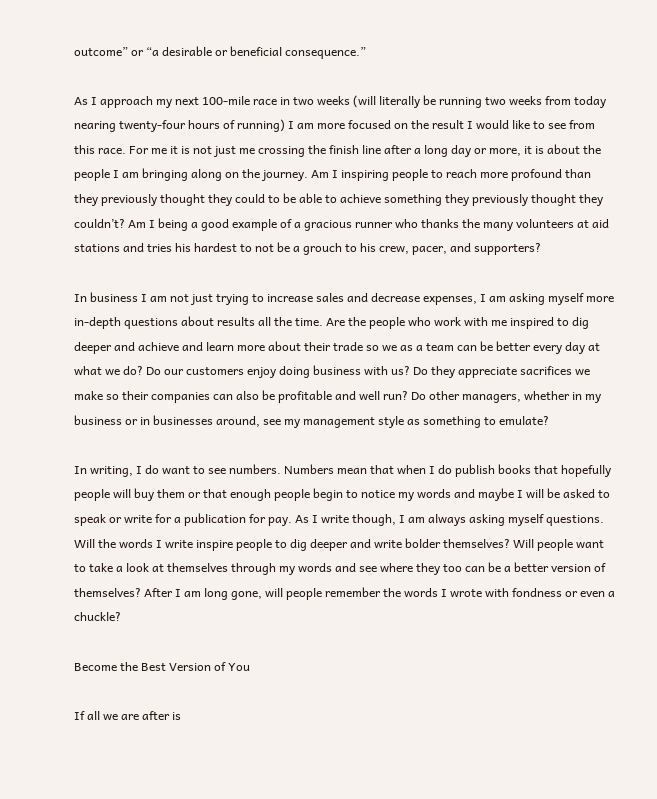outcome” or “a desirable or beneficial consequence.”

As I approach my next 100-mile race in two weeks (will literally be running two weeks from today nearing twenty-four hours of running) I am more focused on the result I would like to see from this race. For me it is not just me crossing the finish line after a long day or more, it is about the people I am bringing along on the journey. Am I inspiring people to reach more profound than they previously thought they could to be able to achieve something they previously thought they couldn’t? Am I being a good example of a gracious runner who thanks the many volunteers at aid stations and tries his hardest to not be a grouch to his crew, pacer, and supporters?

In business I am not just trying to increase sales and decrease expenses, I am asking myself more in-depth questions about results all the time. Are the people who work with me inspired to dig deeper and achieve and learn more about their trade so we as a team can be better every day at what we do? Do our customers enjoy doing business with us? Do they appreciate sacrifices we make so their companies can also be profitable and well run? Do other managers, whether in my business or in businesses around, see my management style as something to emulate?

In writing, I do want to see numbers. Numbers mean that when I do publish books that hopefully people will buy them or that enough people begin to notice my words and maybe I will be asked to speak or write for a publication for pay. As I write though, I am always asking myself questions. Will the words I write inspire people to dig deeper and write bolder themselves? Will people want to take a look at themselves through my words and see where they too can be a better version of themselves? After I am long gone, will people remember the words I wrote with fondness or even a chuckle?

Become the Best Version of You

If all we are after is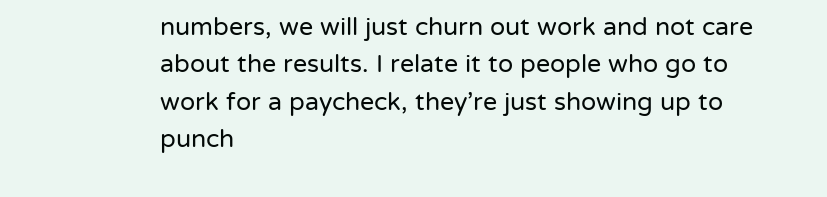numbers, we will just churn out work and not care about the results. I relate it to people who go to work for a paycheck, they’re just showing up to punch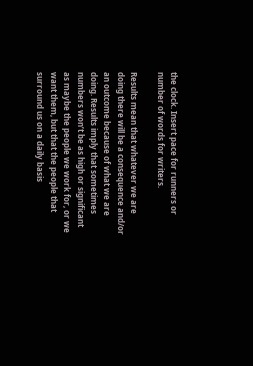the clock. Insert pace for runners or number of words for writers.

Results mean that whatever we are doing there will be a consequence and/or an outcome because of what we are doing. Results imply that sometimes numbers won’t be as high or significant as maybe the people we work for, or we want them, but that the people that surround us on a daily basis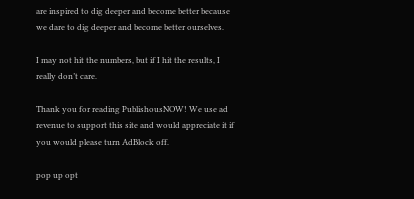are inspired to dig deeper and become better because we dare to dig deeper and become better ourselves.

I may not hit the numbers, but if I hit the results, I really don’t care.

Thank you for reading PublishousNOW! We use ad revenue to support this site and would appreciate it if you would please turn AdBlock off.

pop up opt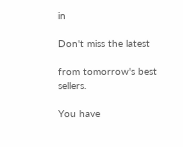in

Don't miss the latest

from tomorrow's best sellers.

You have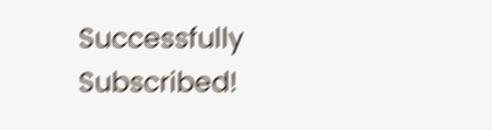Successfully Subscribed!